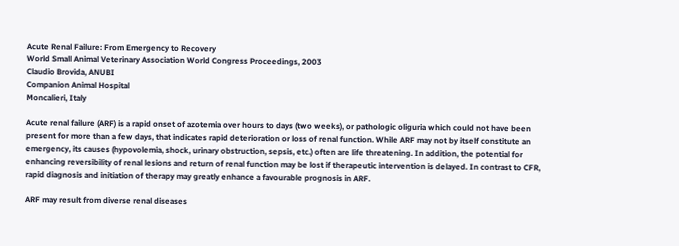Acute Renal Failure: From Emergency to Recovery
World Small Animal Veterinary Association World Congress Proceedings, 2003
Claudio Brovida, ANUBI
Companion Animal Hospital
Moncalieri, Italy

Acute renal failure (ARF) is a rapid onset of azotemia over hours to days (two weeks), or pathologic oliguria which could not have been present for more than a few days, that indicates rapid deterioration or loss of renal function. While ARF may not by itself constitute an emergency, its causes (hypovolemia, shock, urinary obstruction, sepsis, etc.) often are life threatening. In addition, the potential for enhancing reversibility of renal lesions and return of renal function may be lost if therapeutic intervention is delayed. In contrast to CFR, rapid diagnosis and initiation of therapy may greatly enhance a favourable prognosis in ARF.

ARF may result from diverse renal diseases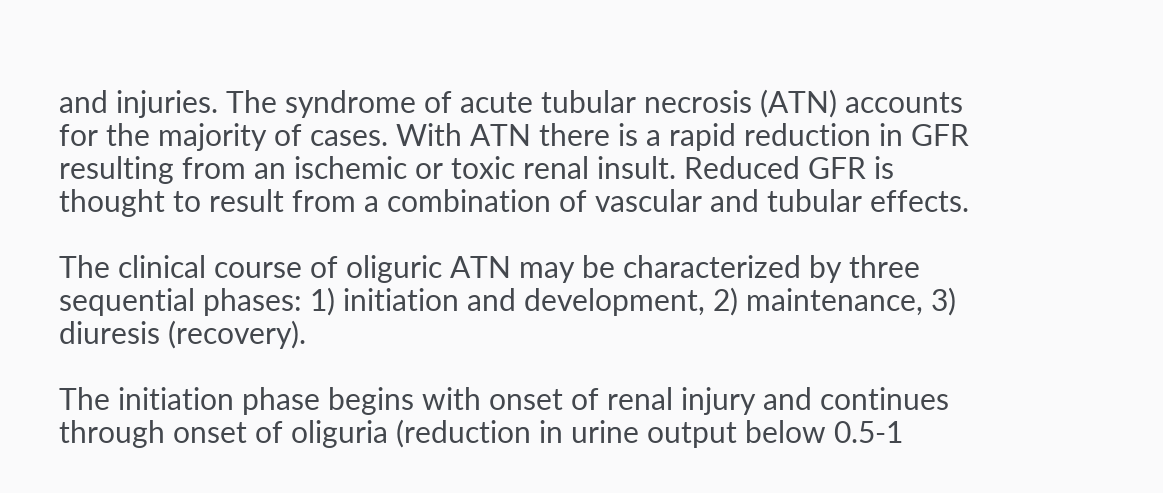and injuries. The syndrome of acute tubular necrosis (ATN) accounts for the majority of cases. With ATN there is a rapid reduction in GFR resulting from an ischemic or toxic renal insult. Reduced GFR is thought to result from a combination of vascular and tubular effects.

The clinical course of oliguric ATN may be characterized by three sequential phases: 1) initiation and development, 2) maintenance, 3) diuresis (recovery).

The initiation phase begins with onset of renal injury and continues through onset of oliguria (reduction in urine output below 0.5-1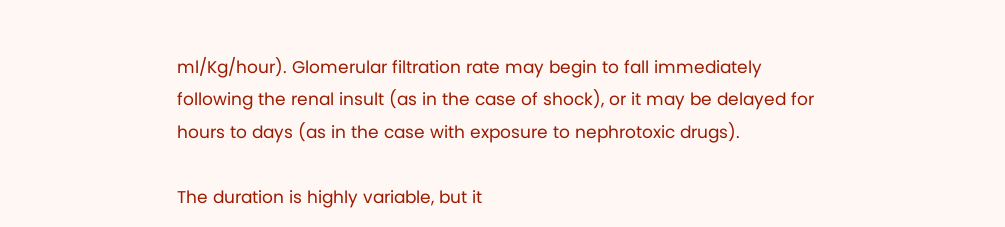ml/Kg/hour). Glomerular filtration rate may begin to fall immediately following the renal insult (as in the case of shock), or it may be delayed for hours to days (as in the case with exposure to nephrotoxic drugs).

The duration is highly variable, but it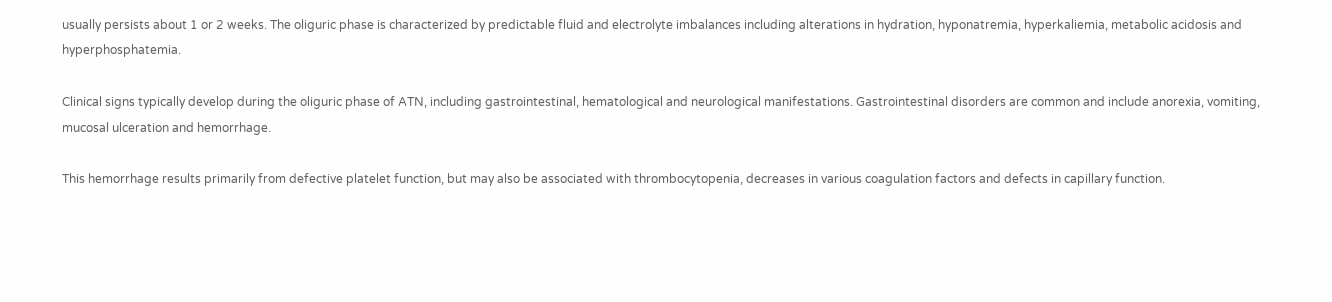usually persists about 1 or 2 weeks. The oliguric phase is characterized by predictable fluid and electrolyte imbalances including alterations in hydration, hyponatremia, hyperkaliemia, metabolic acidosis and hyperphosphatemia.

Clinical signs typically develop during the oliguric phase of ATN, including gastrointestinal, hematological and neurological manifestations. Gastrointestinal disorders are common and include anorexia, vomiting, mucosal ulceration and hemorrhage.

This hemorrhage results primarily from defective platelet function, but may also be associated with thrombocytopenia, decreases in various coagulation factors and defects in capillary function.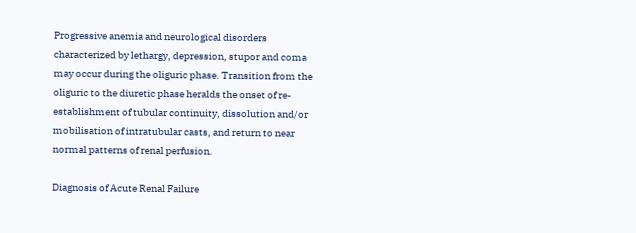Progressive anemia and neurological disorders characterized by lethargy, depression, stupor and coma may occur during the oliguric phase. Transition from the oliguric to the diuretic phase heralds the onset of re-establishment of tubular continuity, dissolution and/or mobilisation of intratubular casts, and return to near normal patterns of renal perfusion.

Diagnosis of Acute Renal Failure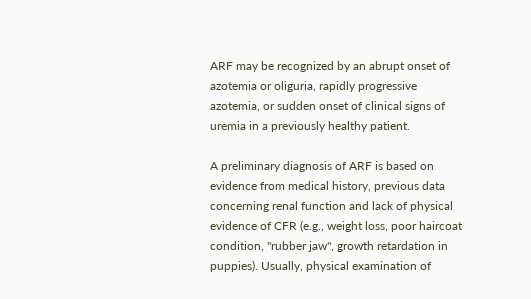ARF may be recognized by an abrupt onset of azotemia or oliguria, rapidly progressive azotemia, or sudden onset of clinical signs of uremia in a previously healthy patient.

A preliminary diagnosis of ARF is based on evidence from medical history, previous data concerning renal function and lack of physical evidence of CFR (e.g., weight loss, poor haircoat condition, "rubber jaw", growth retardation in puppies). Usually, physical examination of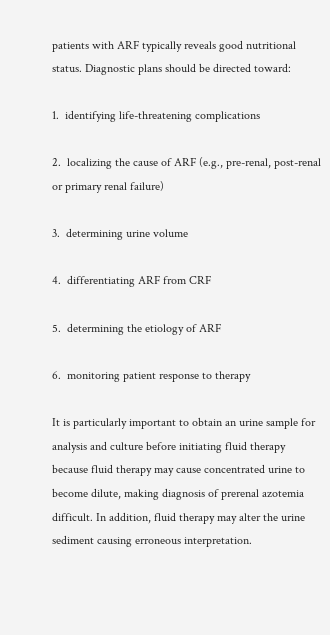patients with ARF typically reveals good nutritional status. Diagnostic plans should be directed toward:

1.  identifying life-threatening complications

2.  localizing the cause of ARF (e.g., pre-renal, post-renal or primary renal failure)

3.  determining urine volume

4.  differentiating ARF from CRF

5.  determining the etiology of ARF

6.  monitoring patient response to therapy

It is particularly important to obtain an urine sample for analysis and culture before initiating fluid therapy because fluid therapy may cause concentrated urine to become dilute, making diagnosis of prerenal azotemia difficult. In addition, fluid therapy may alter the urine sediment causing erroneous interpretation.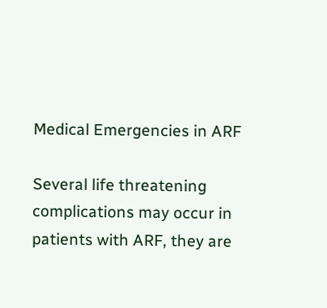Medical Emergencies in ARF

Several life threatening complications may occur in patients with ARF, they are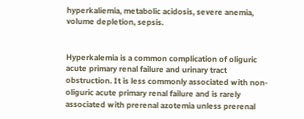hyperkaliemia, metabolic acidosis, severe anemia, volume depletion, sepsis.


Hyperkalemia is a common complication of oliguric acute primary renal failure and urinary tract obstruction. It is less commonly associated with non-oliguric acute primary renal failure and is rarely associated with prerenal azotemia unless prerenal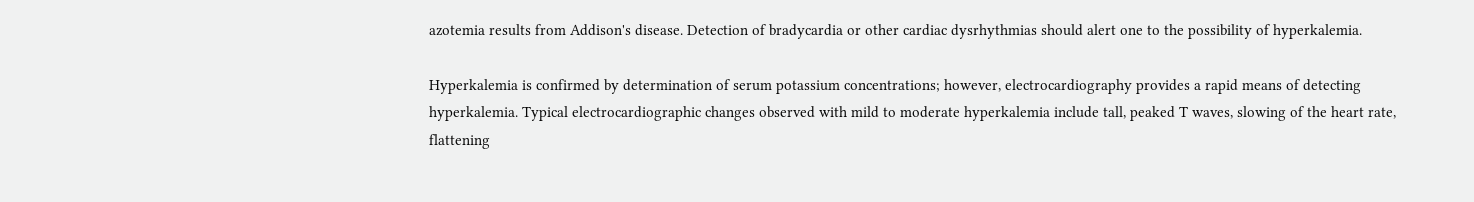azotemia results from Addison's disease. Detection of bradycardia or other cardiac dysrhythmias should alert one to the possibility of hyperkalemia.

Hyperkalemia is confirmed by determination of serum potassium concentrations; however, electrocardiography provides a rapid means of detecting hyperkalemia. Typical electrocardiographic changes observed with mild to moderate hyperkalemia include tall, peaked T waves, slowing of the heart rate, flattening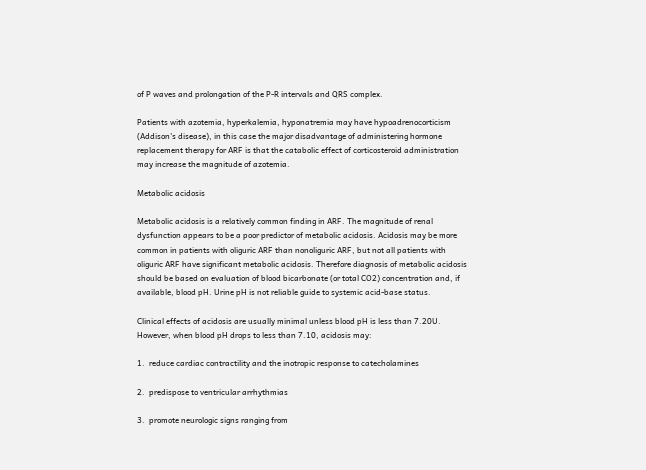of P waves and prolongation of the P-R intervals and QRS complex.

Patients with azotemia, hyperkalemia, hyponatremia may have hypoadrenocorticism (Addison's disease), in this case the major disadvantage of administering hormone replacement therapy for ARF is that the catabolic effect of corticosteroid administration may increase the magnitude of azotemia.

Metabolic acidosis

Metabolic acidosis is a relatively common finding in ARF. The magnitude of renal dysfunction appears to be a poor predictor of metabolic acidosis. Acidosis may be more common in patients with oliguric ARF than nonoliguric ARF, but not all patients with oliguric ARF have significant metabolic acidosis. Therefore diagnosis of metabolic acidosis should be based on evaluation of blood bicarbonate (or total CO2) concentration and, if available, blood pH. Urine pH is not reliable guide to systemic acid-base status.

Clinical effects of acidosis are usually minimal unless blood pH is less than 7.20U. However, when blood pH drops to less than 7.10, acidosis may:

1.  reduce cardiac contractility and the inotropic response to catecholamines

2.  predispose to ventricular arrhythmias

3.  promote neurologic signs ranging from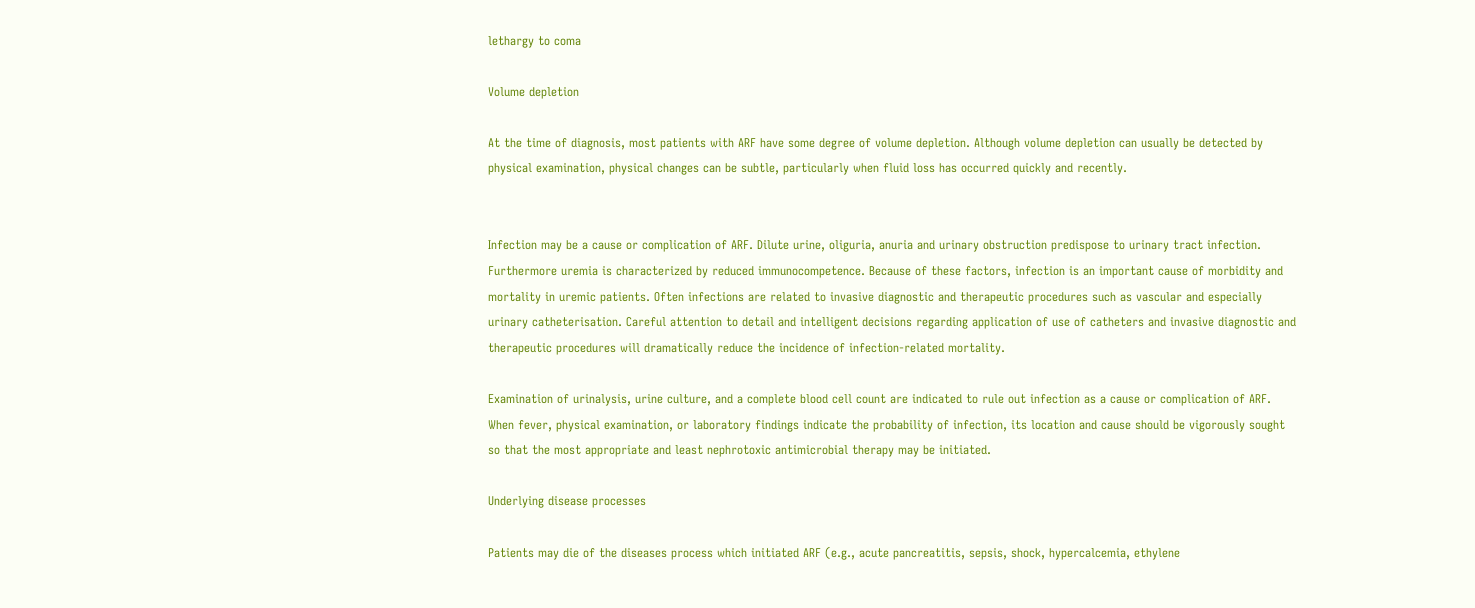lethargy to coma

Volume depletion

At the time of diagnosis, most patients with ARF have some degree of volume depletion. Although volume depletion can usually be detected by physical examination, physical changes can be subtle, particularly when fluid loss has occurred quickly and recently.


Infection may be a cause or complication of ARF. Dilute urine, oliguria, anuria and urinary obstruction predispose to urinary tract infection. Furthermore uremia is characterized by reduced immunocompetence. Because of these factors, infection is an important cause of morbidity and mortality in uremic patients. Often infections are related to invasive diagnostic and therapeutic procedures such as vascular and especially urinary catheterisation. Careful attention to detail and intelligent decisions regarding application of use of catheters and invasive diagnostic and therapeutic procedures will dramatically reduce the incidence of infection-related mortality.

Examination of urinalysis, urine culture, and a complete blood cell count are indicated to rule out infection as a cause or complication of ARF. When fever, physical examination, or laboratory findings indicate the probability of infection, its location and cause should be vigorously sought so that the most appropriate and least nephrotoxic antimicrobial therapy may be initiated.

Underlying disease processes

Patients may die of the diseases process which initiated ARF (e.g., acute pancreatitis, sepsis, shock, hypercalcemia, ethylene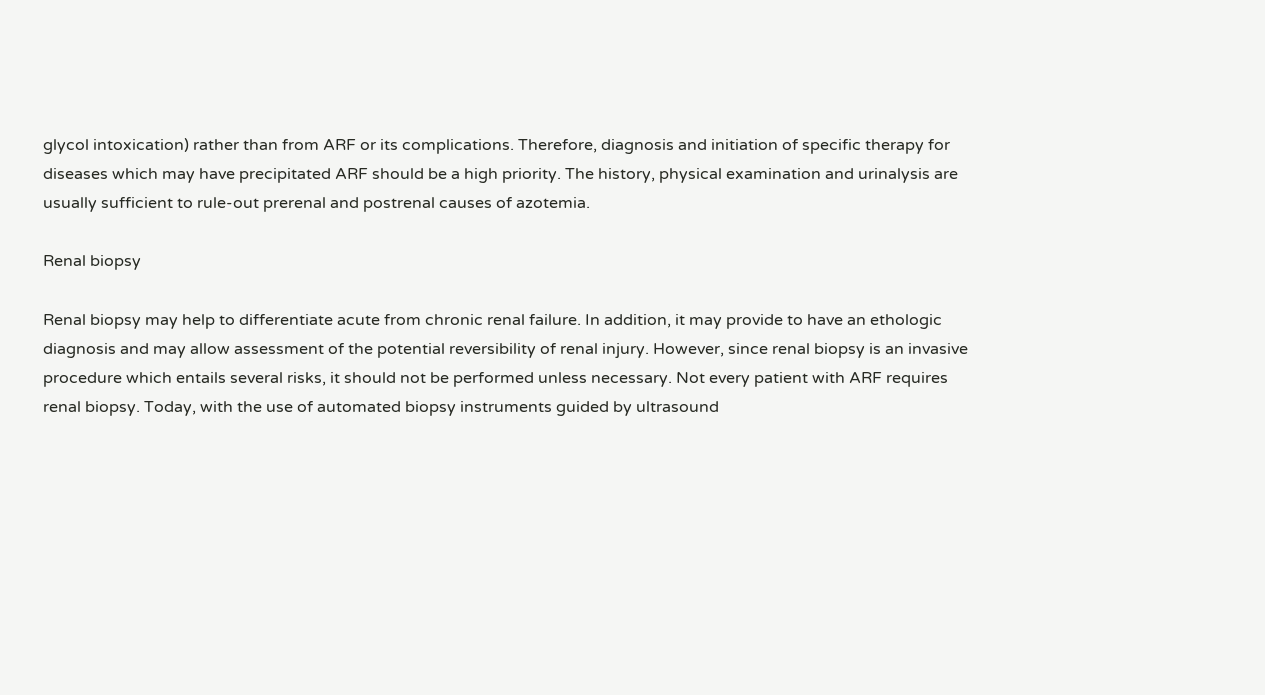glycol intoxication) rather than from ARF or its complications. Therefore, diagnosis and initiation of specific therapy for diseases which may have precipitated ARF should be a high priority. The history, physical examination and urinalysis are usually sufficient to rule-out prerenal and postrenal causes of azotemia.

Renal biopsy

Renal biopsy may help to differentiate acute from chronic renal failure. In addition, it may provide to have an ethologic diagnosis and may allow assessment of the potential reversibility of renal injury. However, since renal biopsy is an invasive procedure which entails several risks, it should not be performed unless necessary. Not every patient with ARF requires renal biopsy. Today, with the use of automated biopsy instruments guided by ultrasound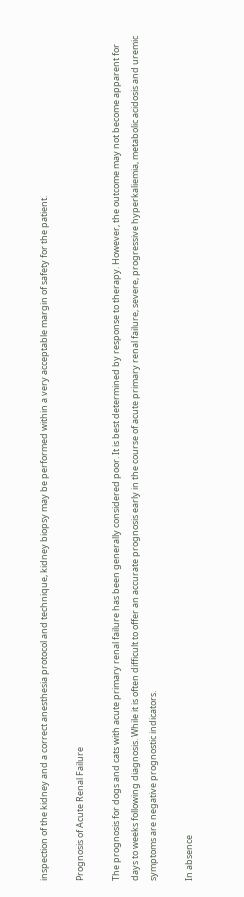inspection of the kidney and a correct anesthesia protocol and technique, kidney biopsy may be performed within a very acceptable margin of safety for the patient.

Prognosis of Acute Renal Failure

The prognosis for dogs and cats with acute primary renal failure has been generally considered poor. It is best determined by response to therapy. However, the outcome may not become apparent for days to weeks following diagnosis. While it is often difficult to offer an accurate prognosis early in the course of acute primary renal failure, severe, progressive hyperkaliemia, metabolic acidosis and uremic symptoms are negative prognostic indicators.

In absence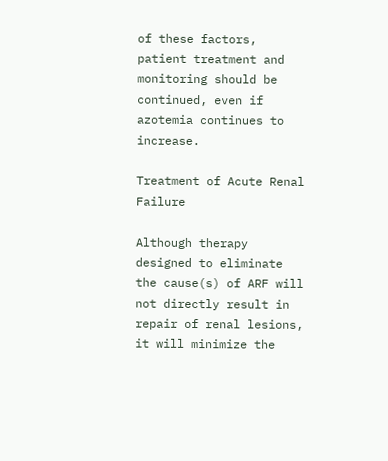of these factors, patient treatment and monitoring should be continued, even if azotemia continues to increase.

Treatment of Acute Renal Failure

Although therapy designed to eliminate the cause(s) of ARF will not directly result in repair of renal lesions, it will minimize the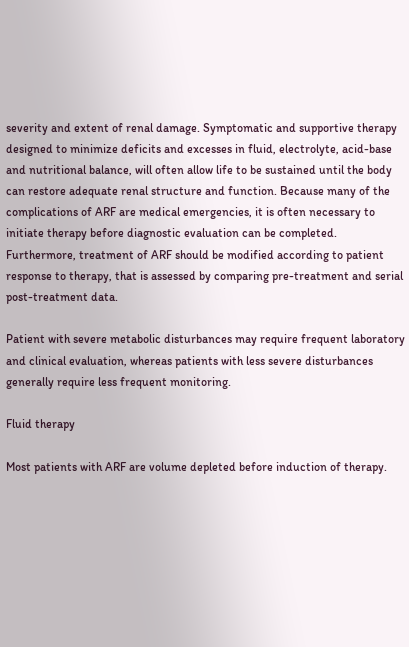severity and extent of renal damage. Symptomatic and supportive therapy designed to minimize deficits and excesses in fluid, electrolyte, acid-base and nutritional balance, will often allow life to be sustained until the body can restore adequate renal structure and function. Because many of the complications of ARF are medical emergencies, it is often necessary to initiate therapy before diagnostic evaluation can be completed. Furthermore, treatment of ARF should be modified according to patient response to therapy, that is assessed by comparing pre-treatment and serial post-treatment data.

Patient with severe metabolic disturbances may require frequent laboratory and clinical evaluation, whereas patients with less severe disturbances generally require less frequent monitoring.

Fluid therapy

Most patients with ARF are volume depleted before induction of therapy.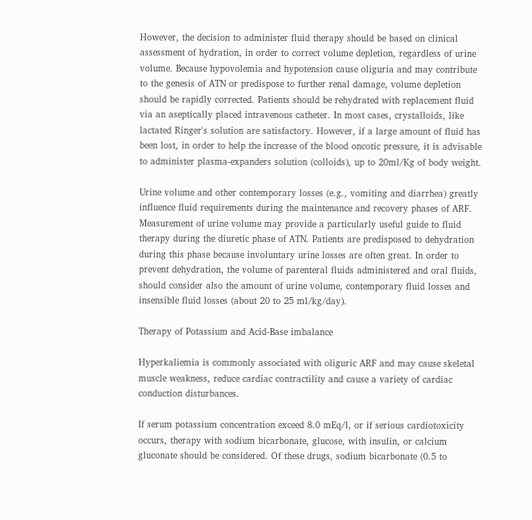However, the decision to administer fluid therapy should be based on clinical assessment of hydration, in order to correct volume depletion, regardless of urine volume. Because hypovolemia and hypotension cause oliguria and may contribute to the genesis of ATN or predispose to further renal damage, volume depletion should be rapidly corrected. Patients should be rehydrated with replacement fluid via an aseptically placed intravenous catheter. In most cases, crystalloids, like lactated Ringer's solution are satisfactory. However, if a large amount of fluid has been lost, in order to help the increase of the blood oncotic pressure, it is advisable to administer plasma-expanders solution (colloids), up to 20ml/Kg of body weight.

Urine volume and other contemporary losses (e.g., vomiting and diarrhea) greatly influence fluid requirements during the maintenance and recovery phases of ARF. Measurement of urine volume may provide a particularly useful guide to fluid therapy during the diuretic phase of ATN. Patients are predisposed to dehydration during this phase because involuntary urine losses are often great. In order to prevent dehydration, the volume of parenteral fluids administered and oral fluids, should consider also the amount of urine volume, contemporary fluid losses and insensible fluid losses (about 20 to 25 ml/kg/day).

Therapy of Potassium and Acid-Base imbalance

Hyperkaliemia is commonly associated with oliguric ARF and may cause skeletal muscle weakness, reduce cardiac contractility and cause a variety of cardiac conduction disturbances.

If serum potassium concentration exceed 8.0 mEq/l, or if serious cardiotoxicity occurs, therapy with sodium bicarbonate, glucose, with insulin, or calcium gluconate should be considered. Of these drugs, sodium bicarbonate (0.5 to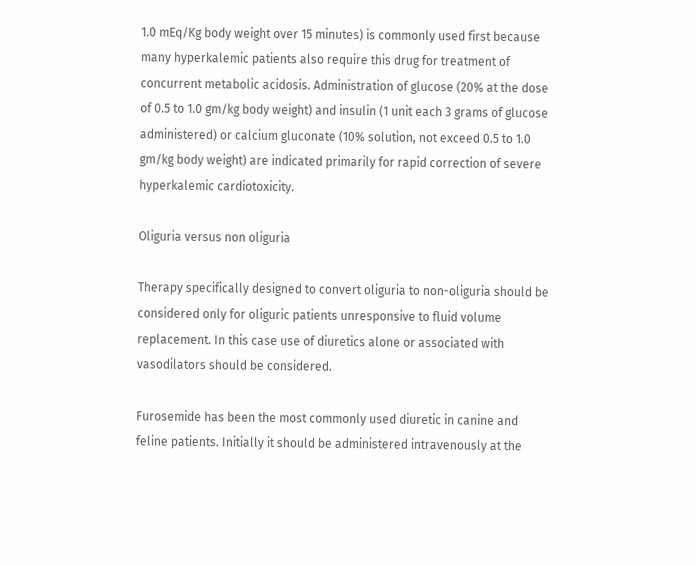1.0 mEq/Kg body weight over 15 minutes) is commonly used first because many hyperkalemic patients also require this drug for treatment of concurrent metabolic acidosis. Administration of glucose (20% at the dose of 0.5 to 1.0 gm/kg body weight) and insulin (1 unit each 3 grams of glucose administered) or calcium gluconate (10% solution, not exceed 0.5 to 1.0 gm/kg body weight) are indicated primarily for rapid correction of severe hyperkalemic cardiotoxicity.

Oliguria versus non oliguria

Therapy specifically designed to convert oliguria to non-oliguria should be considered only for oliguric patients unresponsive to fluid volume replacement. In this case use of diuretics alone or associated with vasodilators should be considered.

Furosemide has been the most commonly used diuretic in canine and feline patients. Initially it should be administered intravenously at the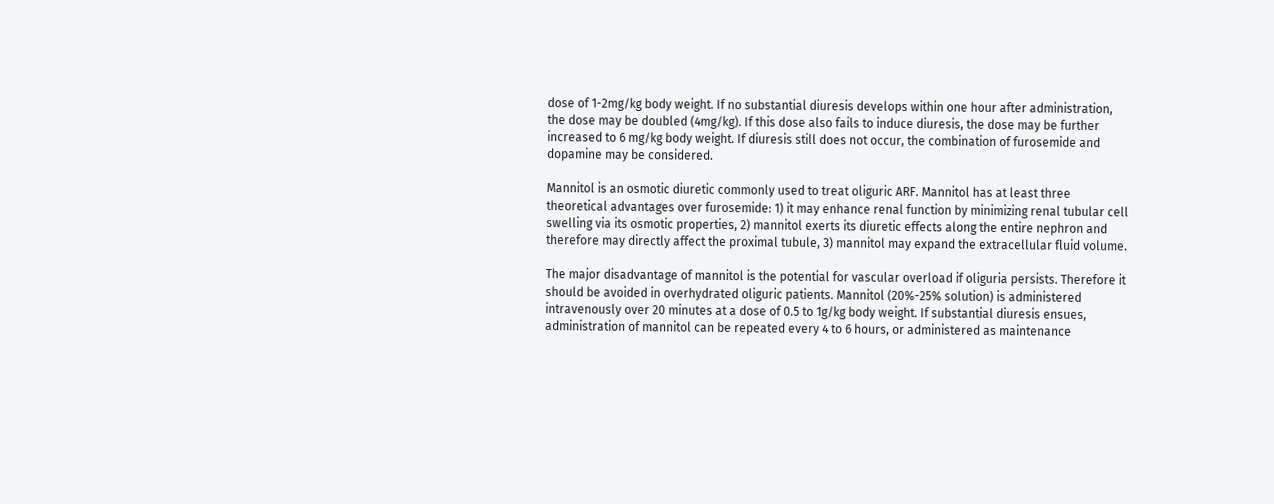dose of 1-2mg/kg body weight. If no substantial diuresis develops within one hour after administration, the dose may be doubled (4mg/kg). If this dose also fails to induce diuresis, the dose may be further increased to 6 mg/kg body weight. If diuresis still does not occur, the combination of furosemide and dopamine may be considered.

Mannitol is an osmotic diuretic commonly used to treat oliguric ARF. Mannitol has at least three theoretical advantages over furosemide: 1) it may enhance renal function by minimizing renal tubular cell swelling via its osmotic properties, 2) mannitol exerts its diuretic effects along the entire nephron and therefore may directly affect the proximal tubule, 3) mannitol may expand the extracellular fluid volume.

The major disadvantage of mannitol is the potential for vascular overload if oliguria persists. Therefore it should be avoided in overhydrated oliguric patients. Mannitol (20%-25% solution) is administered intravenously over 20 minutes at a dose of 0.5 to 1g/kg body weight. If substantial diuresis ensues, administration of mannitol can be repeated every 4 to 6 hours, or administered as maintenance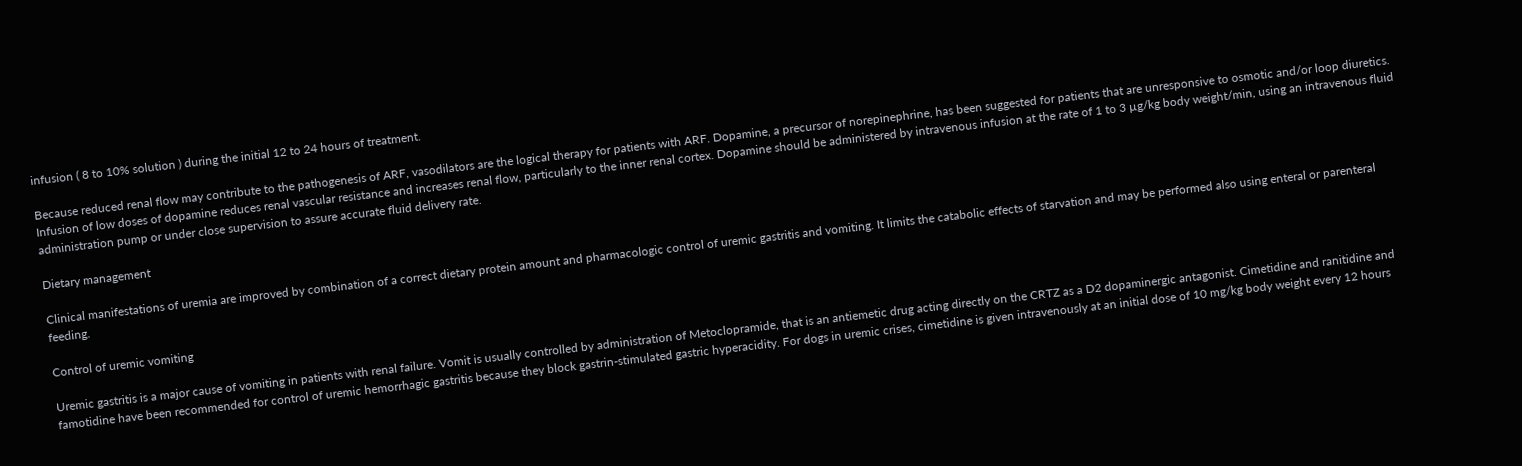infusion ( 8 to 10% solution ) during the initial 12 to 24 hours of treatment.

Because reduced renal flow may contribute to the pathogenesis of ARF, vasodilators are the logical therapy for patients with ARF. Dopamine, a precursor of norepinephrine, has been suggested for patients that are unresponsive to osmotic and/or loop diuretics. Infusion of low doses of dopamine reduces renal vascular resistance and increases renal flow, particularly to the inner renal cortex. Dopamine should be administered by intravenous infusion at the rate of 1 to 3 µg/kg body weight/min, using an intravenous fluid administration pump or under close supervision to assure accurate fluid delivery rate.

Dietary management

Clinical manifestations of uremia are improved by combination of a correct dietary protein amount and pharmacologic control of uremic gastritis and vomiting. It limits the catabolic effects of starvation and may be performed also using enteral or parenteral feeding.

Control of uremic vomiting

Uremic gastritis is a major cause of vomiting in patients with renal failure. Vomit is usually controlled by administration of Metoclopramide, that is an antiemetic drug acting directly on the CRTZ as a D2 dopaminergic antagonist. Cimetidine and ranitidine and famotidine have been recommended for control of uremic hemorrhagic gastritis because they block gastrin-stimulated gastric hyperacidity. For dogs in uremic crises, cimetidine is given intravenously at an initial dose of 10 mg/kg body weight every 12 hours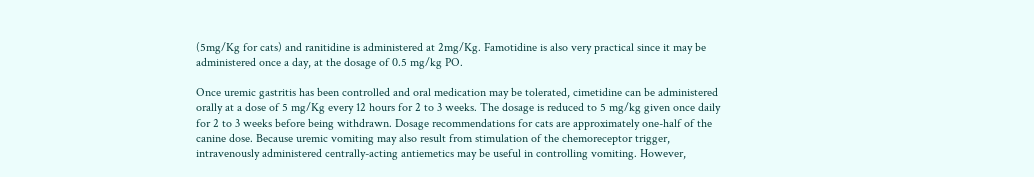(5mg/Kg for cats) and ranitidine is administered at 2mg/Kg. Famotidine is also very practical since it may be administered once a day, at the dosage of 0.5 mg/kg PO.

Once uremic gastritis has been controlled and oral medication may be tolerated, cimetidine can be administered orally at a dose of 5 mg/Kg every 12 hours for 2 to 3 weeks. The dosage is reduced to 5 mg/kg given once daily for 2 to 3 weeks before being withdrawn. Dosage recommendations for cats are approximately one-half of the canine dose. Because uremic vomiting may also result from stimulation of the chemoreceptor trigger, intravenously administered centrally-acting antiemetics may be useful in controlling vomiting. However,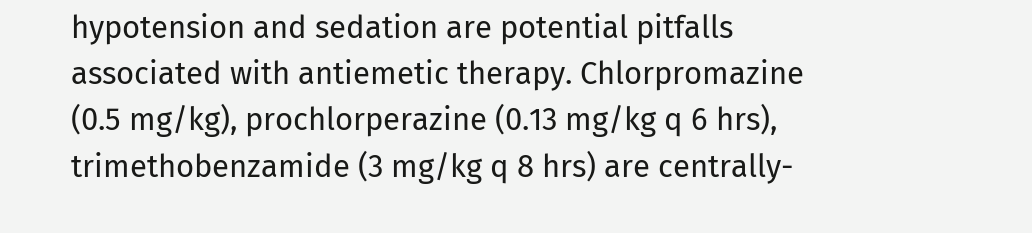hypotension and sedation are potential pitfalls associated with antiemetic therapy. Chlorpromazine (0.5 mg/kg), prochlorperazine (0.13 mg/kg q 6 hrs), trimethobenzamide (3 mg/kg q 8 hrs) are centrally-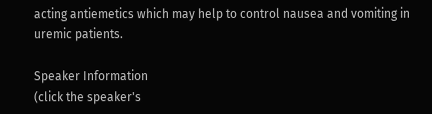acting antiemetics which may help to control nausea and vomiting in uremic patients.

Speaker Information
(click the speaker's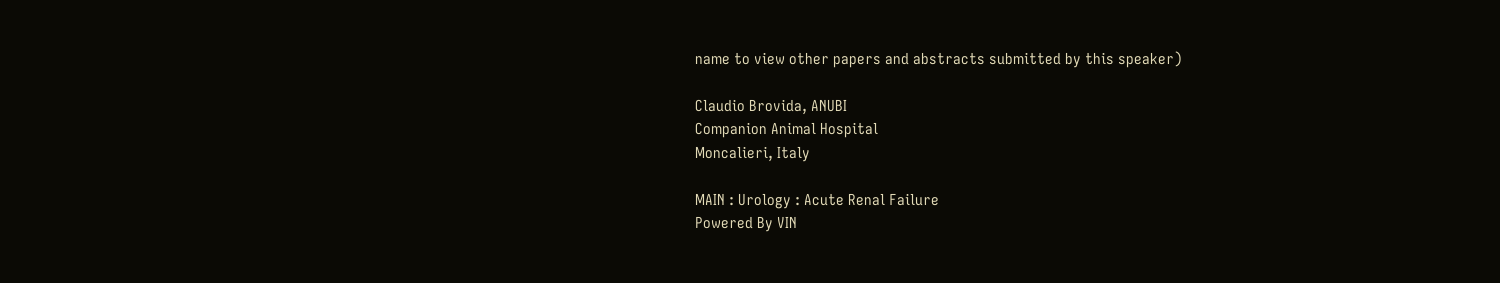name to view other papers and abstracts submitted by this speaker)

Claudio Brovida, ANUBI
Companion Animal Hospital
Moncalieri, Italy

MAIN : Urology : Acute Renal Failure
Powered By VIN